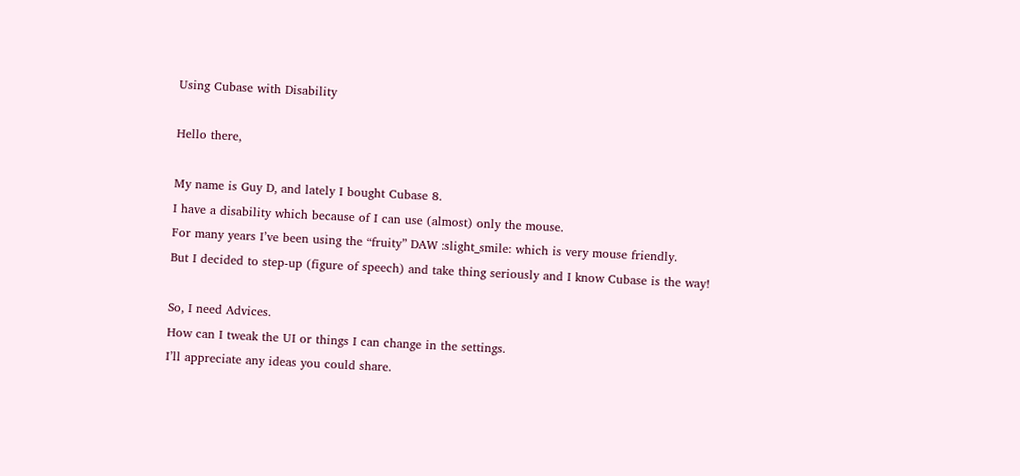Using Cubase with Disability

Hello there,

My name is Guy D, and lately I bought Cubase 8.
I have a disability which because of I can use (almost) only the mouse.
For many years I’ve been using the “fruity” DAW :slight_smile: which is very mouse friendly.
But I decided to step-up (figure of speech) and take thing seriously and I know Cubase is the way!

So, I need Advices.
How can I tweak the UI or things I can change in the settings.
I’ll appreciate any ideas you could share.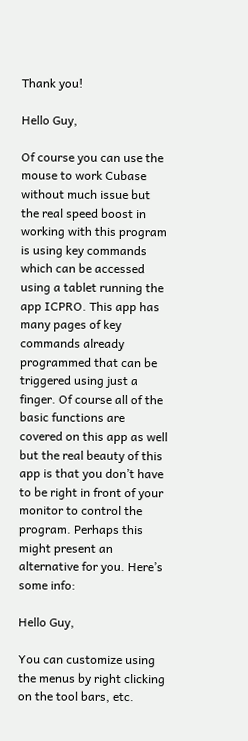Thank you!

Hello Guy,

Of course you can use the mouse to work Cubase without much issue but the real speed boost in working with this program is using key commands which can be accessed using a tablet running the app ICPRO. This app has many pages of key commands already programmed that can be triggered using just a finger. Of course all of the basic functions are covered on this app as well but the real beauty of this app is that you don’t have to be right in front of your monitor to control the program. Perhaps this might present an alternative for you. Here’s some info:

Hello Guy,

You can customize using the menus by right clicking on the tool bars, etc.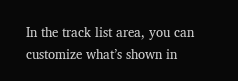In the track list area, you can customize what’s shown in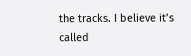the tracks. I believe it’s called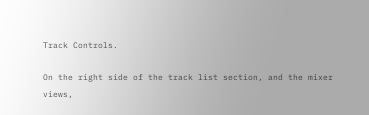Track Controls.

On the right side of the track list section, and the mixer views,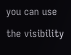you can use the visibility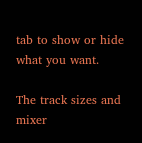tab to show or hide what you want.

The track sizes and mixer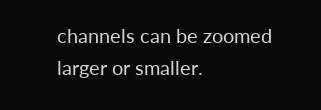channels can be zoomed larger or smaller.